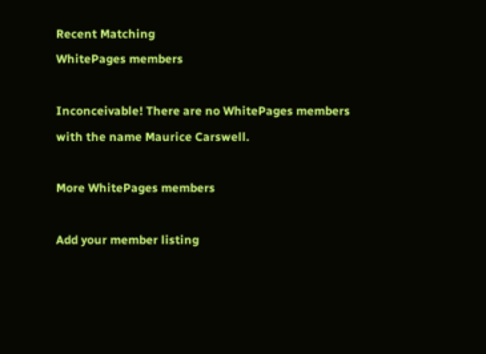Recent Matching
WhitePages members

Inconceivable! There are no WhitePages members with the name Maurice Carswell.

More WhitePages members

Add your member listing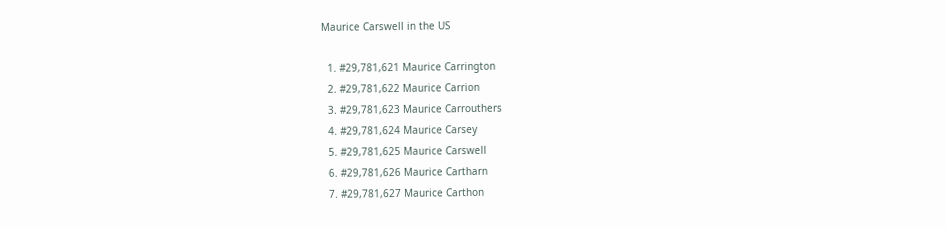Maurice Carswell in the US

  1. #29,781,621 Maurice Carrington
  2. #29,781,622 Maurice Carrion
  3. #29,781,623 Maurice Carrouthers
  4. #29,781,624 Maurice Carsey
  5. #29,781,625 Maurice Carswell
  6. #29,781,626 Maurice Cartharn
  7. #29,781,627 Maurice Carthon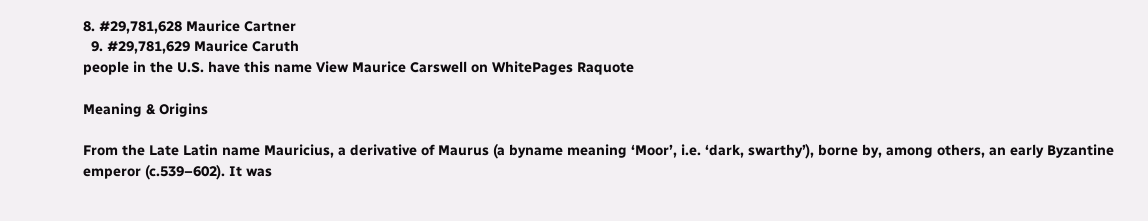8. #29,781,628 Maurice Cartner
  9. #29,781,629 Maurice Caruth
people in the U.S. have this name View Maurice Carswell on WhitePages Raquote

Meaning & Origins

From the Late Latin name Mauricius, a derivative of Maurus (a byname meaning ‘Moor’, i.e. ‘dark, swarthy’), borne by, among others, an early Byzantine emperor (c.539–602). It was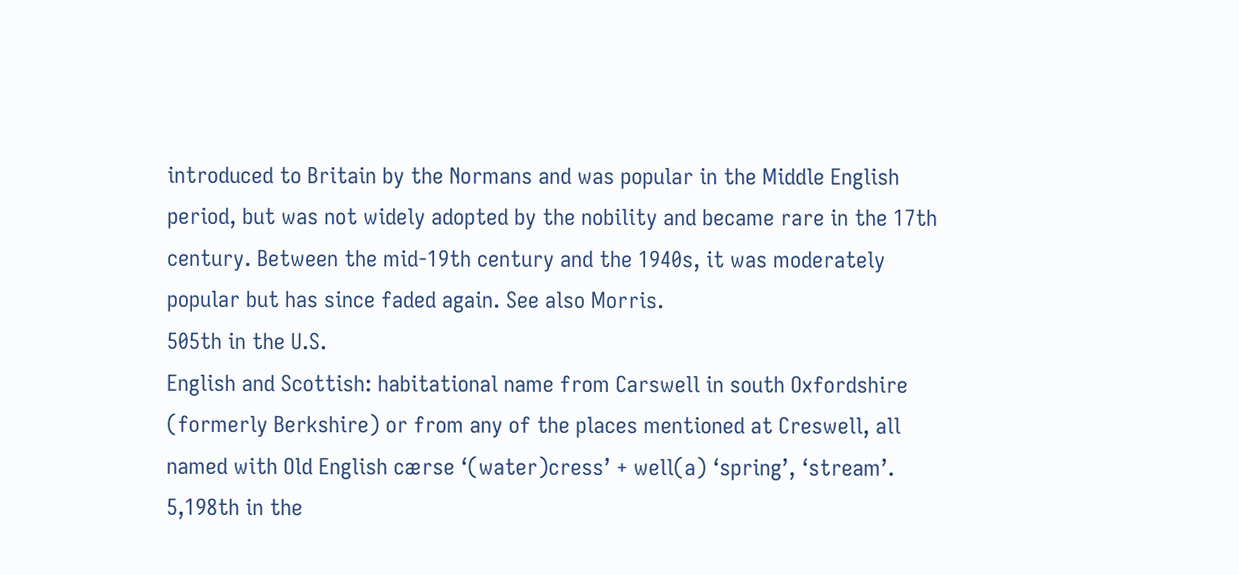introduced to Britain by the Normans and was popular in the Middle English period, but was not widely adopted by the nobility and became rare in the 17th century. Between the mid-19th century and the 1940s, it was moderately popular but has since faded again. See also Morris.
505th in the U.S.
English and Scottish: habitational name from Carswell in south Oxfordshire (formerly Berkshire) or from any of the places mentioned at Creswell, all named with Old English cærse ‘(water)cress’ + well(a) ‘spring’, ‘stream’.
5,198th in the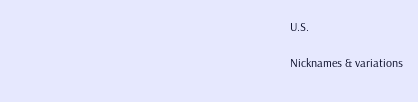U.S.

Nicknames & variations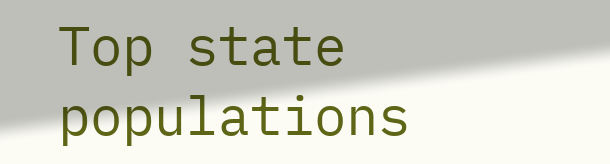Top state populations